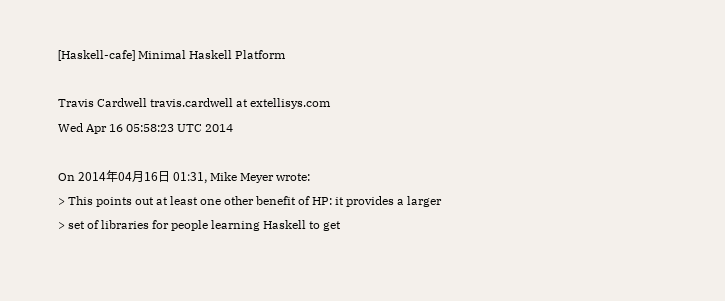[Haskell-cafe] Minimal Haskell Platform

Travis Cardwell travis.cardwell at extellisys.com
Wed Apr 16 05:58:23 UTC 2014

On 2014年04月16日 01:31, Mike Meyer wrote:
> This points out at least one other benefit of HP: it provides a larger
> set of libraries for people learning Haskell to get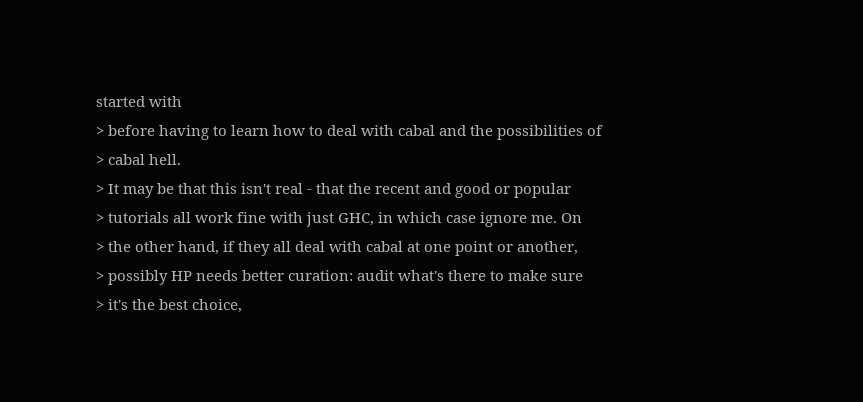started with
> before having to learn how to deal with cabal and the possibilities of
> cabal hell.
> It may be that this isn't real - that the recent and good or popular
> tutorials all work fine with just GHC, in which case ignore me. On
> the other hand, if they all deal with cabal at one point or another,
> possibly HP needs better curation: audit what's there to make sure
> it's the best choice,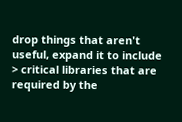drop things that aren't useful, expand it to include
> critical libraries that are required by the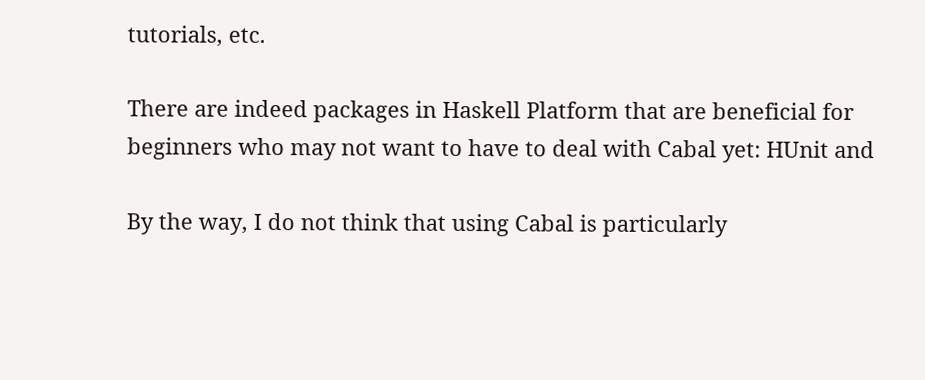tutorials, etc.

There are indeed packages in Haskell Platform that are beneficial for
beginners who may not want to have to deal with Cabal yet: HUnit and

By the way, I do not think that using Cabal is particularly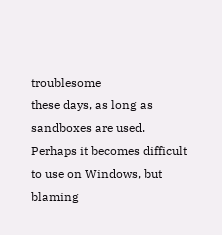troublesome
these days, as long as sandboxes are used.  Perhaps it becomes difficult
to use on Windows, but blaming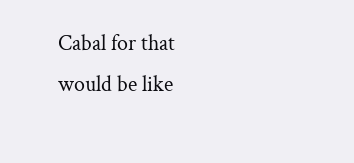Cabal for that would be like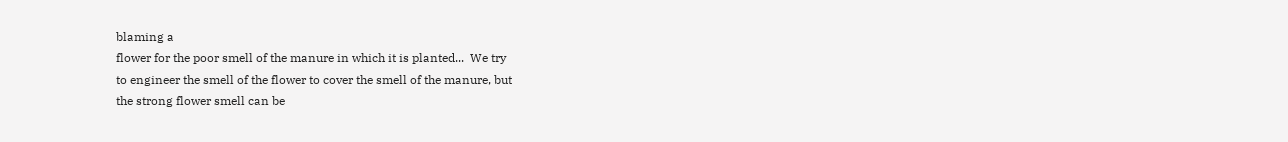blaming a
flower for the poor smell of the manure in which it is planted...  We try
to engineer the smell of the flower to cover the smell of the manure, but
the strong flower smell can be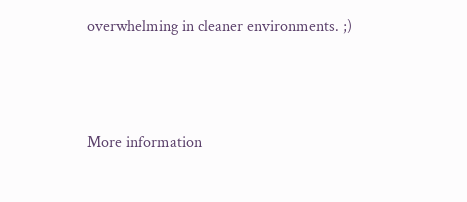overwhelming in cleaner environments. ;)



More information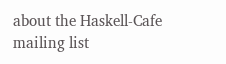about the Haskell-Cafe mailing list